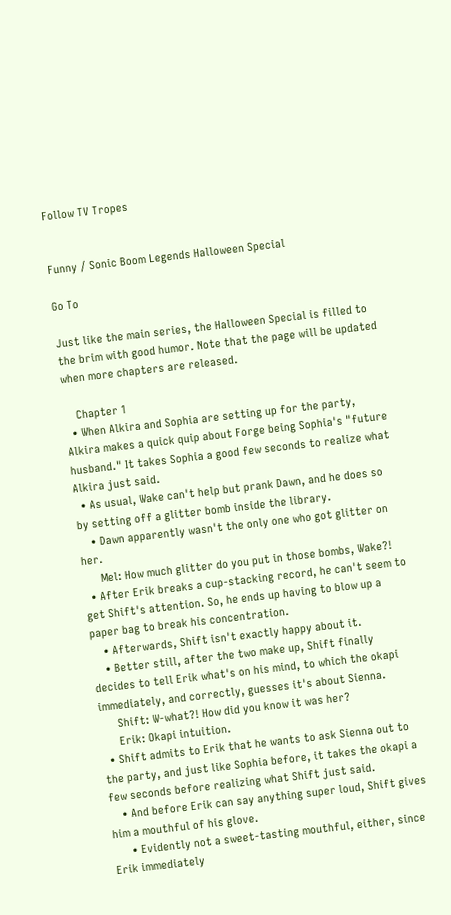Follow TV Tropes


Funny / Sonic Boom Legends Halloween Special

Go To

Just like the main series, the Halloween Special is filled to the brim with good humor. Note that the page will be updated when more chapters are released.

    Chapter 1
  • When Alkira and Sophia are setting up for the party, Alkira makes a quick quip about Forge being Sophia's "future husband." It takes Sophia a good few seconds to realize what Alkira just said.
  • As usual, Wake can't help but prank Dawn, and he does so by setting off a glitter bomb inside the library.
    • Dawn apparently wasn't the only one who got glitter on her.
      Mel: How much glitter do you put in those bombs, Wake?!
  • After Erik breaks a cup-stacking record, he can't seem to get Shift's attention. So, he ends up having to blow up a paper bag to break his concentration.
    • Afterwards, Shift isn't exactly happy about it.
    • Better still, after the two make up, Shift finally decides to tell Erik what's on his mind, to which the okapi immediately, and correctly, guesses it's about Sienna.
      Shift: W-what?! How did you know it was her?
      Erik: Okapi intuition.
  • Shift admits to Erik that he wants to ask Sienna out to the party, and just like Sophia before, it takes the okapi a few seconds before realizing what Shift just said.
    • And before Erik can say anything super loud, Shift gives him a mouthful of his glove.
      • Evidently not a sweet-tasting mouthful, either, since Erik immediately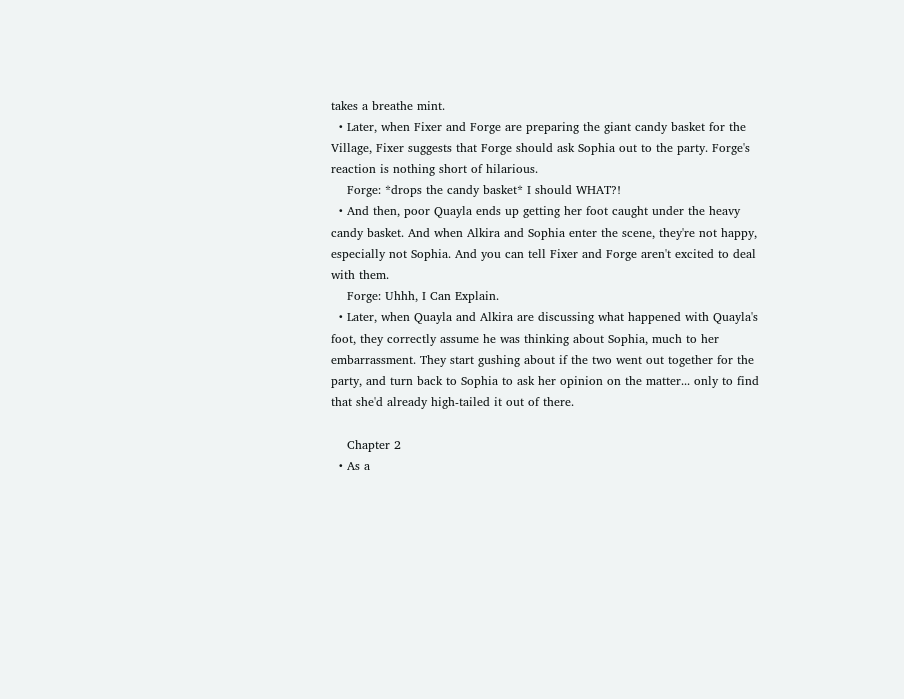takes a breathe mint.
  • Later, when Fixer and Forge are preparing the giant candy basket for the Village, Fixer suggests that Forge should ask Sophia out to the party. Forge's reaction is nothing short of hilarious.
    Forge: *drops the candy basket* I should WHAT?!
  • And then, poor Quayla ends up getting her foot caught under the heavy candy basket. And when Alkira and Sophia enter the scene, they're not happy, especially not Sophia. And you can tell Fixer and Forge aren't excited to deal with them.
    Forge: Uhhh, I Can Explain.
  • Later, when Quayla and Alkira are discussing what happened with Quayla's foot, they correctly assume he was thinking about Sophia, much to her embarrassment. They start gushing about if the two went out together for the party, and turn back to Sophia to ask her opinion on the matter... only to find that she'd already high-tailed it out of there.

    Chapter 2
  • As a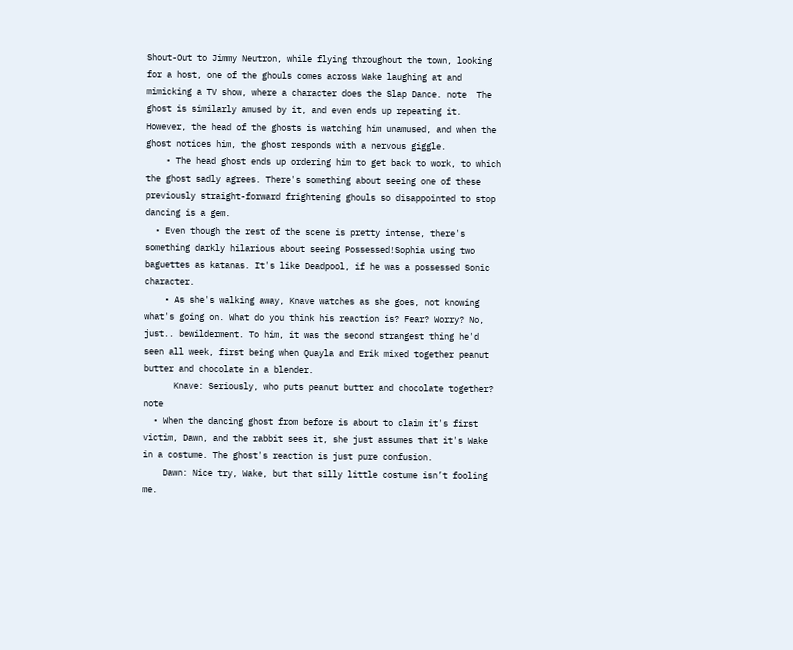Shout-Out to Jimmy Neutron, while flying throughout the town, looking for a host, one of the ghouls comes across Wake laughing at and mimicking a TV show, where a character does the Slap Dance. note  The ghost is similarly amused by it, and even ends up repeating it. However, the head of the ghosts is watching him unamused, and when the ghost notices him, the ghost responds with a nervous giggle.
    • The head ghost ends up ordering him to get back to work, to which the ghost sadly agrees. There's something about seeing one of these previously straight-forward frightening ghouls so disappointed to stop dancing is a gem.
  • Even though the rest of the scene is pretty intense, there's something darkly hilarious about seeing Possessed!Sophia using two baguettes as katanas. It's like Deadpool, if he was a possessed Sonic character.
    • As she's walking away, Knave watches as she goes, not knowing what's going on. What do you think his reaction is? Fear? Worry? No, just.. bewilderment. To him, it was the second strangest thing he'd seen all week, first being when Quayla and Erik mixed together peanut butter and chocolate in a blender.
      Knave: Seriously, who puts peanut butter and chocolate together? note
  • When the dancing ghost from before is about to claim it's first victim, Dawn, and the rabbit sees it, she just assumes that it's Wake in a costume. The ghost's reaction is just pure confusion.
    Dawn: Nice try, Wake, but that silly little costume isn’t fooling me.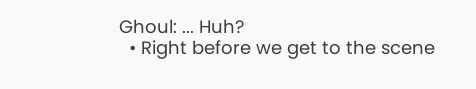Ghoul: ... Huh?
  • Right before we get to the scene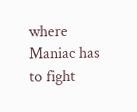where Maniac has to fight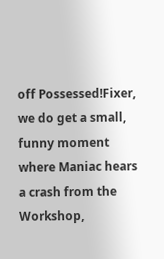off Possessed!Fixer, we do get a small, funny moment where Maniac hears a crash from the Workshop,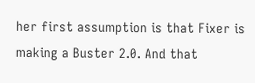her first assumption is that Fixer is making a Buster 2.0. And that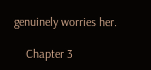genuinely worries her.

    Chapter 3